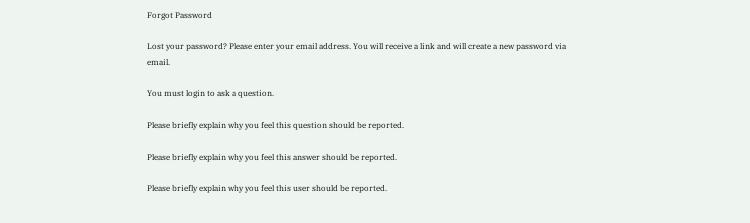Forgot Password

Lost your password? Please enter your email address. You will receive a link and will create a new password via email.

You must login to ask a question.

Please briefly explain why you feel this question should be reported.

Please briefly explain why you feel this answer should be reported.

Please briefly explain why you feel this user should be reported.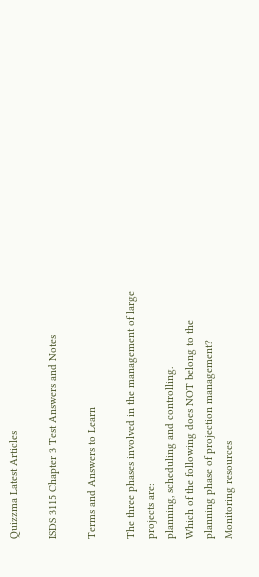Quizzma Latest Articles

ISDS 3115 Chapter 3 Test Answers and Notes

Terms and Answers to Learn

The three phases involved in the management of large projects are:
planning, scheduling and controlling.
Which of the following does NOT belong to the planning phase of projection management?
Monitoring resources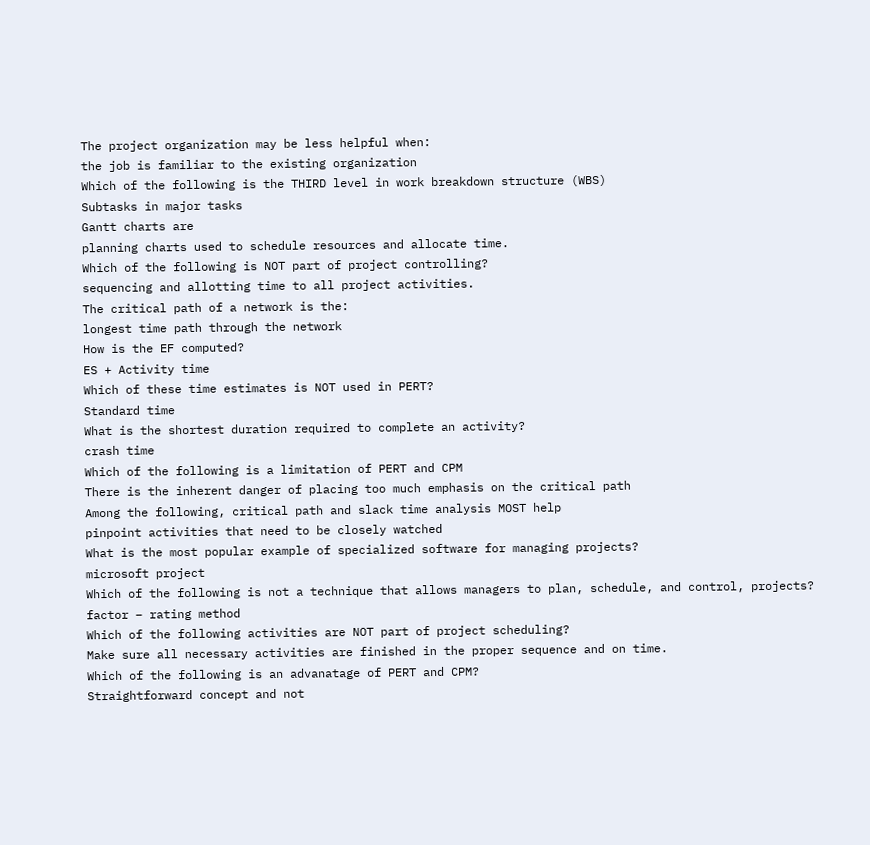The project organization may be less helpful when:
the job is familiar to the existing organization
Which of the following is the THIRD level in work breakdown structure (WBS)
Subtasks in major tasks
Gantt charts are
planning charts used to schedule resources and allocate time.
Which of the following is NOT part of project controlling?
sequencing and allotting time to all project activities.
The critical path of a network is the:
longest time path through the network
How is the EF computed?
ES + Activity time
Which of these time estimates is NOT used in PERT?
Standard time
What is the shortest duration required to complete an activity?
crash time
Which of the following is a limitation of PERT and CPM
There is the inherent danger of placing too much emphasis on the critical path
Among the following, critical path and slack time analysis MOST help
pinpoint activities that need to be closely watched
What is the most popular example of specialized software for managing projects?
microsoft project
Which of the following is not a technique that allows managers to plan, schedule, and control, projects?
factor – rating method
Which of the following activities are NOT part of project scheduling?
Make sure all necessary activities are finished in the proper sequence and on time.
Which of the following is an advanatage of PERT and CPM?
Straightforward concept and not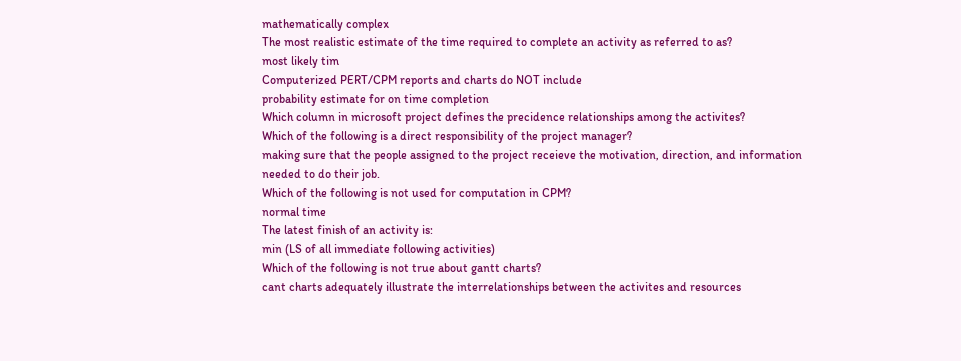mathematically complex
The most realistic estimate of the time required to complete an activity as referred to as?
most likely tim
Computerized PERT/CPM reports and charts do NOT include
probability estimate for on time completion
Which column in microsoft project defines the precidence relationships among the activites?
Which of the following is a direct responsibility of the project manager?
making sure that the people assigned to the project receieve the motivation, direction, and information needed to do their job.
Which of the following is not used for computation in CPM?
normal time
The latest finish of an activity is:
min (LS of all immediate following activities)
Which of the following is not true about gantt charts?
cant charts adequately illustrate the interrelationships between the activites and resources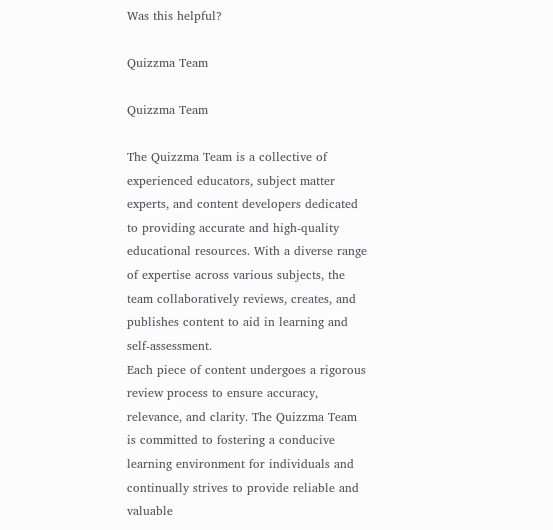Was this helpful?

Quizzma Team

Quizzma Team

The Quizzma Team is a collective of experienced educators, subject matter experts, and content developers dedicated to providing accurate and high-quality educational resources. With a diverse range of expertise across various subjects, the team collaboratively reviews, creates, and publishes content to aid in learning and self-assessment.
Each piece of content undergoes a rigorous review process to ensure accuracy, relevance, and clarity. The Quizzma Team is committed to fostering a conducive learning environment for individuals and continually strives to provide reliable and valuable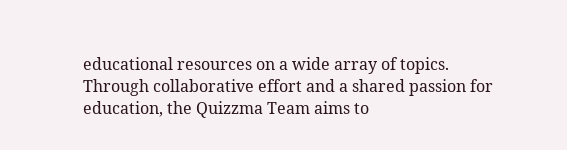educational resources on a wide array of topics. Through collaborative effort and a shared passion for education, the Quizzma Team aims to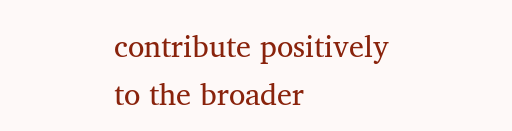contribute positively to the broader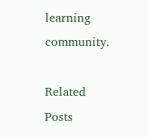learning community.

Related Posts